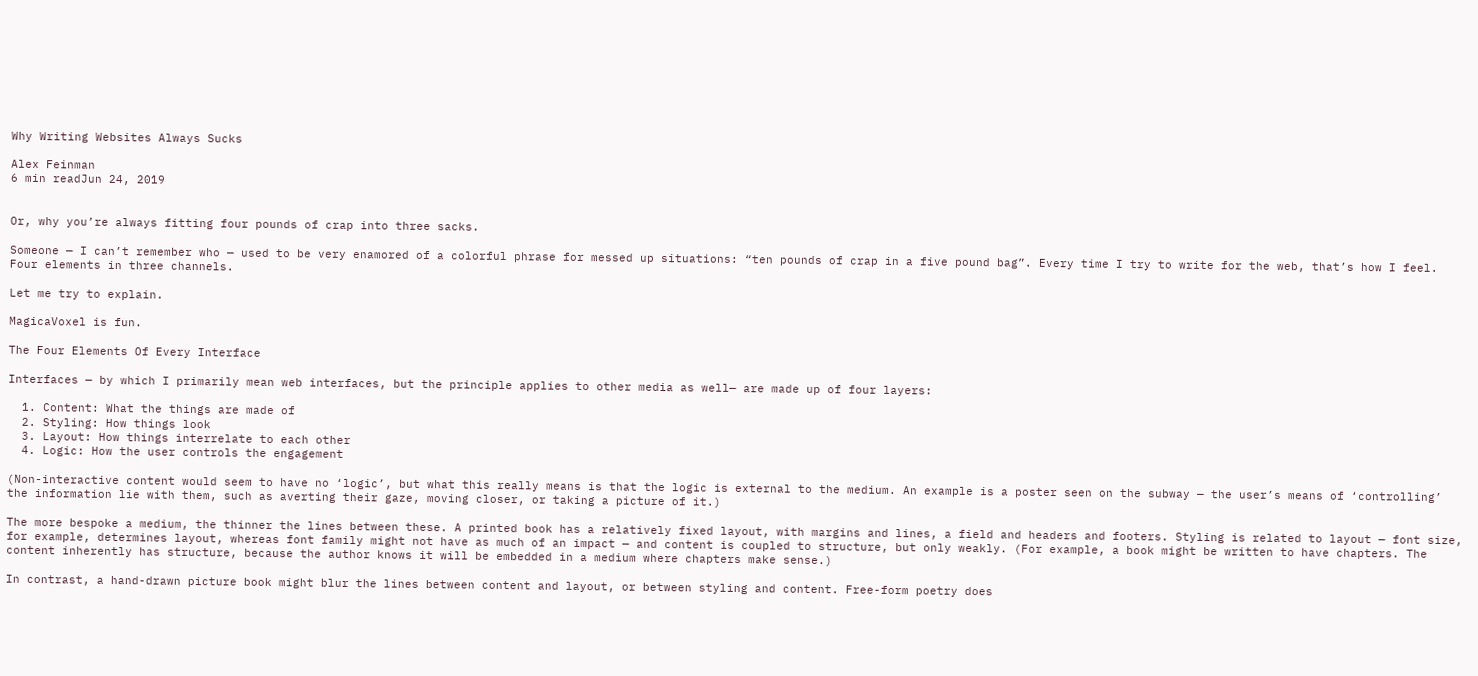Why Writing Websites Always Sucks

Alex Feinman
6 min readJun 24, 2019


Or, why you’re always fitting four pounds of crap into three sacks.

Someone — I can’t remember who — used to be very enamored of a colorful phrase for messed up situations: “ten pounds of crap in a five pound bag”. Every time I try to write for the web, that’s how I feel. Four elements in three channels.

Let me try to explain.

MagicaVoxel is fun.

The Four Elements Of Every Interface

Interfaces — by which I primarily mean web interfaces, but the principle applies to other media as well— are made up of four layers:

  1. Content: What the things are made of
  2. Styling: How things look
  3. Layout: How things interrelate to each other
  4. Logic: How the user controls the engagement

(Non-interactive content would seem to have no ‘logic’, but what this really means is that the logic is external to the medium. An example is a poster seen on the subway — the user’s means of ‘controlling’ the information lie with them, such as averting their gaze, moving closer, or taking a picture of it.)

The more bespoke a medium, the thinner the lines between these. A printed book has a relatively fixed layout, with margins and lines, a field and headers and footers. Styling is related to layout — font size, for example, determines layout, whereas font family might not have as much of an impact — and content is coupled to structure, but only weakly. (For example, a book might be written to have chapters. The content inherently has structure, because the author knows it will be embedded in a medium where chapters make sense.)

In contrast, a hand-drawn picture book might blur the lines between content and layout, or between styling and content. Free-form poetry does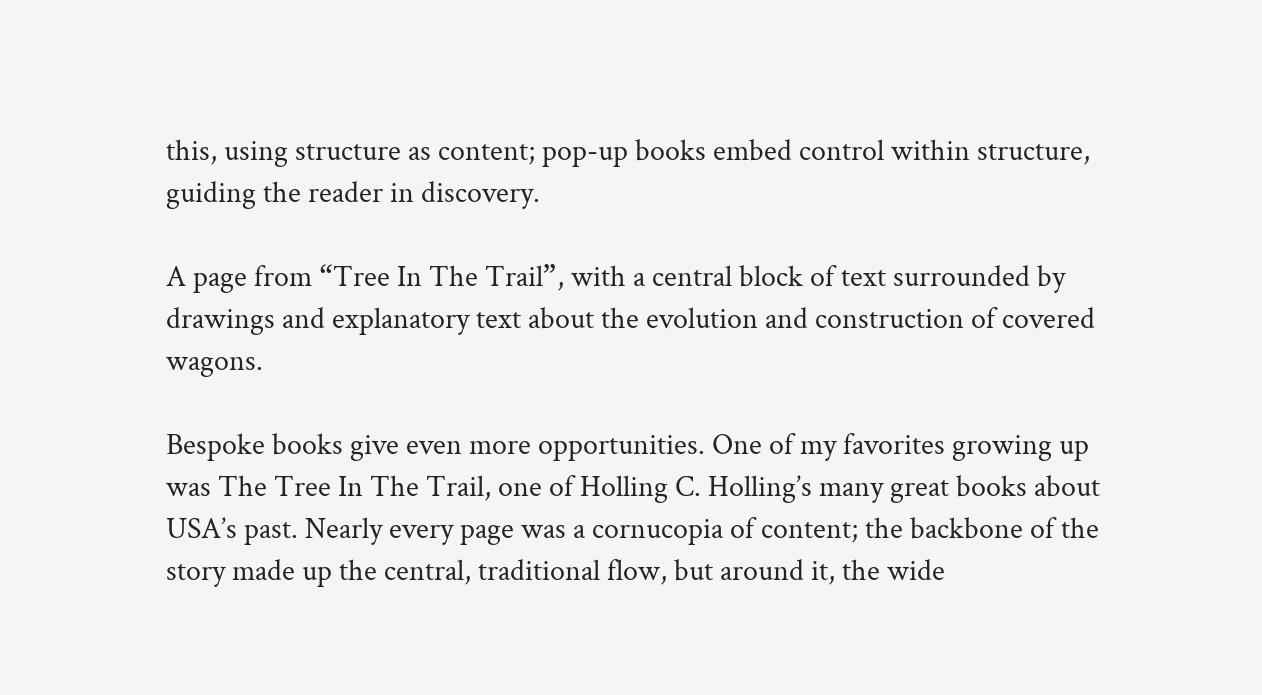this, using structure as content; pop-up books embed control within structure, guiding the reader in discovery.

A page from “Tree In The Trail”, with a central block of text surrounded by drawings and explanatory text about the evolution and construction of covered wagons.

Bespoke books give even more opportunities. One of my favorites growing up was The Tree In The Trail, one of Holling C. Holling’s many great books about USA’s past. Nearly every page was a cornucopia of content; the backbone of the story made up the central, traditional flow, but around it, the wide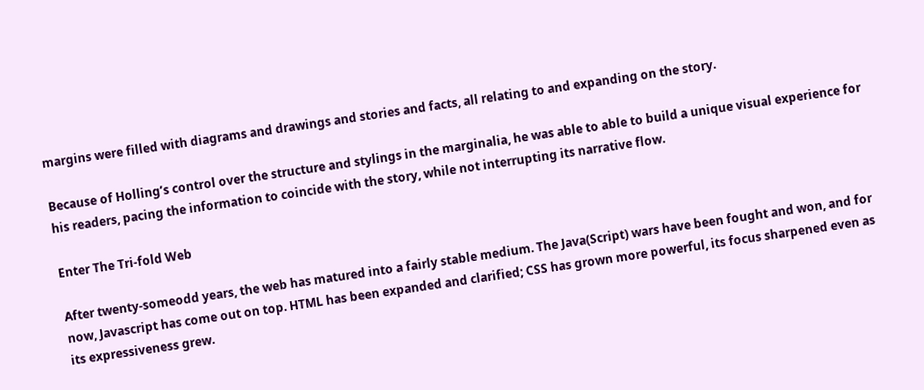margins were filled with diagrams and drawings and stories and facts, all relating to and expanding on the story.

Because of Holling’s control over the structure and stylings in the marginalia, he was able to able to build a unique visual experience for his readers, pacing the information to coincide with the story, while not interrupting its narrative flow.

Enter The Tri-fold Web

After twenty-someodd years, the web has matured into a fairly stable medium. The Java(Script) wars have been fought and won, and for now, Javascript has come out on top. HTML has been expanded and clarified; CSS has grown more powerful, its focus sharpened even as its expressiveness grew.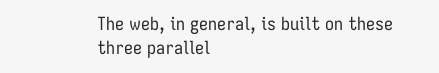The web, in general, is built on these three parallel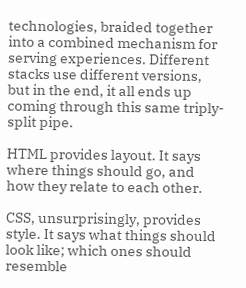technologies, braided together into a combined mechanism for serving experiences. Different stacks use different versions, but in the end, it all ends up coming through this same triply-split pipe.

HTML provides layout. It says where things should go, and how they relate to each other.

CSS, unsurprisingly, provides style. It says what things should look like; which ones should resemble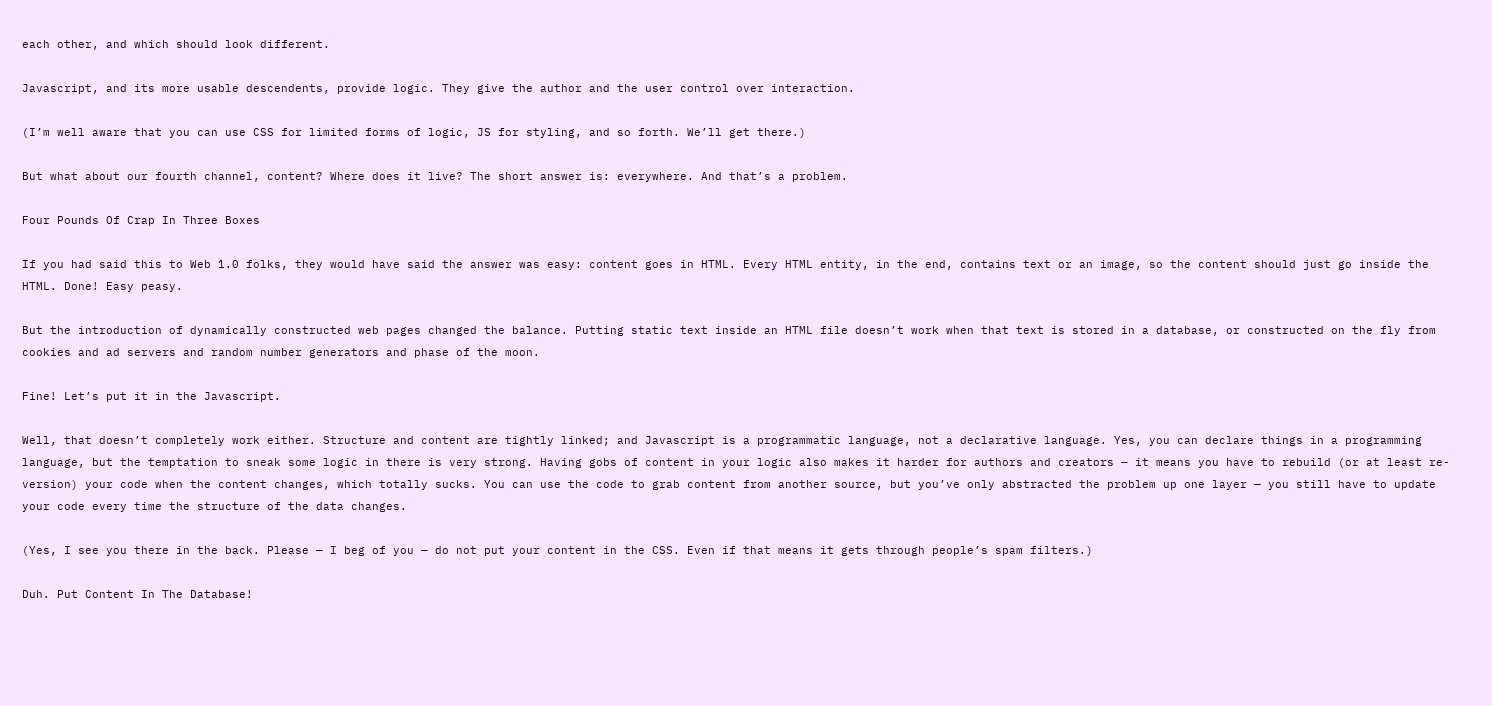each other, and which should look different.

Javascript, and its more usable descendents, provide logic. They give the author and the user control over interaction.

(I’m well aware that you can use CSS for limited forms of logic, JS for styling, and so forth. We’ll get there.)

But what about our fourth channel, content? Where does it live? The short answer is: everywhere. And that’s a problem.

Four Pounds Of Crap In Three Boxes

If you had said this to Web 1.0 folks, they would have said the answer was easy: content goes in HTML. Every HTML entity, in the end, contains text or an image, so the content should just go inside the HTML. Done! Easy peasy.

But the introduction of dynamically constructed web pages changed the balance. Putting static text inside an HTML file doesn’t work when that text is stored in a database, or constructed on the fly from cookies and ad servers and random number generators and phase of the moon.

Fine! Let’s put it in the Javascript.

Well, that doesn’t completely work either. Structure and content are tightly linked; and Javascript is a programmatic language, not a declarative language. Yes, you can declare things in a programming language, but the temptation to sneak some logic in there is very strong. Having gobs of content in your logic also makes it harder for authors and creators — it means you have to rebuild (or at least re-version) your code when the content changes, which totally sucks. You can use the code to grab content from another source, but you’ve only abstracted the problem up one layer — you still have to update your code every time the structure of the data changes.

(Yes, I see you there in the back. Please — I beg of you — do not put your content in the CSS. Even if that means it gets through people’s spam filters.)

Duh. Put Content In The Database!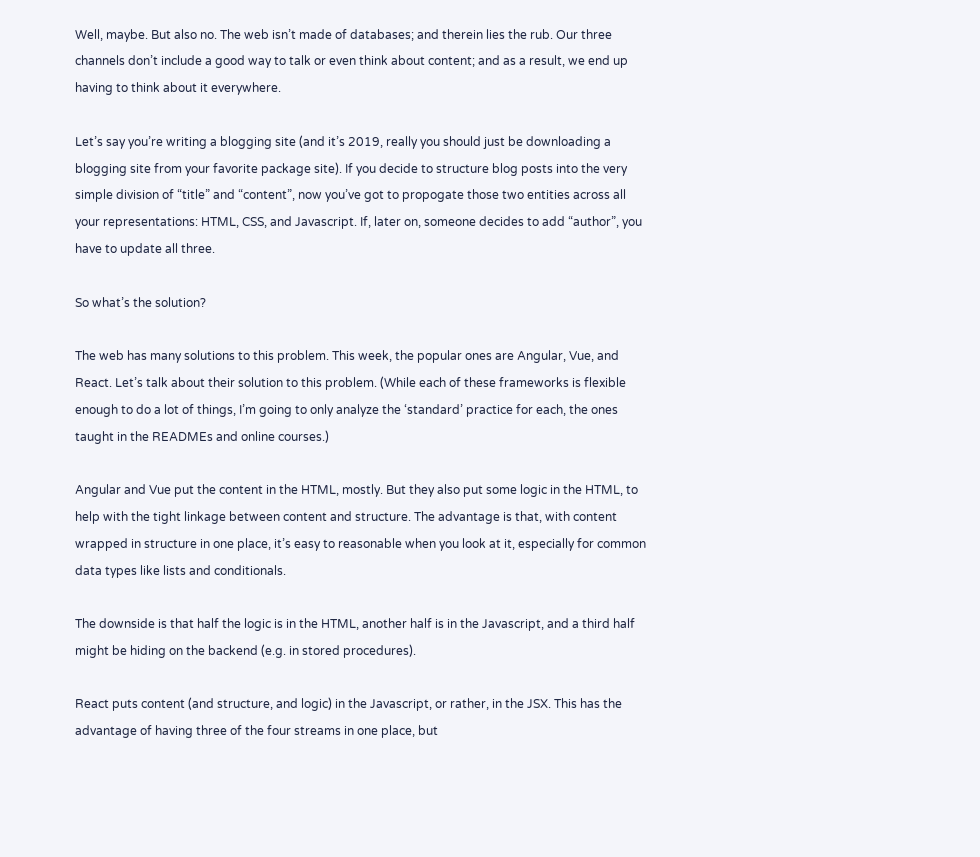Well, maybe. But also no. The web isn’t made of databases; and therein lies the rub. Our three channels don’t include a good way to talk or even think about content; and as a result, we end up having to think about it everywhere.

Let’s say you’re writing a blogging site (and it’s 2019, really you should just be downloading a blogging site from your favorite package site). If you decide to structure blog posts into the very simple division of “title” and “content”, now you’ve got to propogate those two entities across all your representations: HTML, CSS, and Javascript. If, later on, someone decides to add “author”, you have to update all three.

So what’s the solution?

The web has many solutions to this problem. This week, the popular ones are Angular, Vue, and React. Let’s talk about their solution to this problem. (While each of these frameworks is flexible enough to do a lot of things, I’m going to only analyze the ‘standard’ practice for each, the ones taught in the READMEs and online courses.)

Angular and Vue put the content in the HTML, mostly. But they also put some logic in the HTML, to help with the tight linkage between content and structure. The advantage is that, with content wrapped in structure in one place, it’s easy to reasonable when you look at it, especially for common data types like lists and conditionals.

The downside is that half the logic is in the HTML, another half is in the Javascript, and a third half might be hiding on the backend (e.g. in stored procedures).

React puts content (and structure, and logic) in the Javascript, or rather, in the JSX. This has the advantage of having three of the four streams in one place, but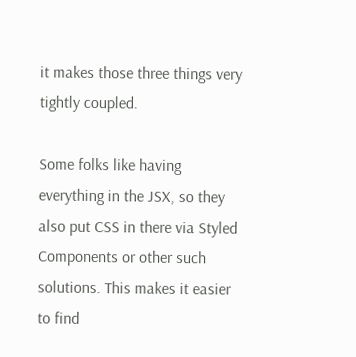it makes those three things very tightly coupled.

Some folks like having everything in the JSX, so they also put CSS in there via Styled Components or other such solutions. This makes it easier to find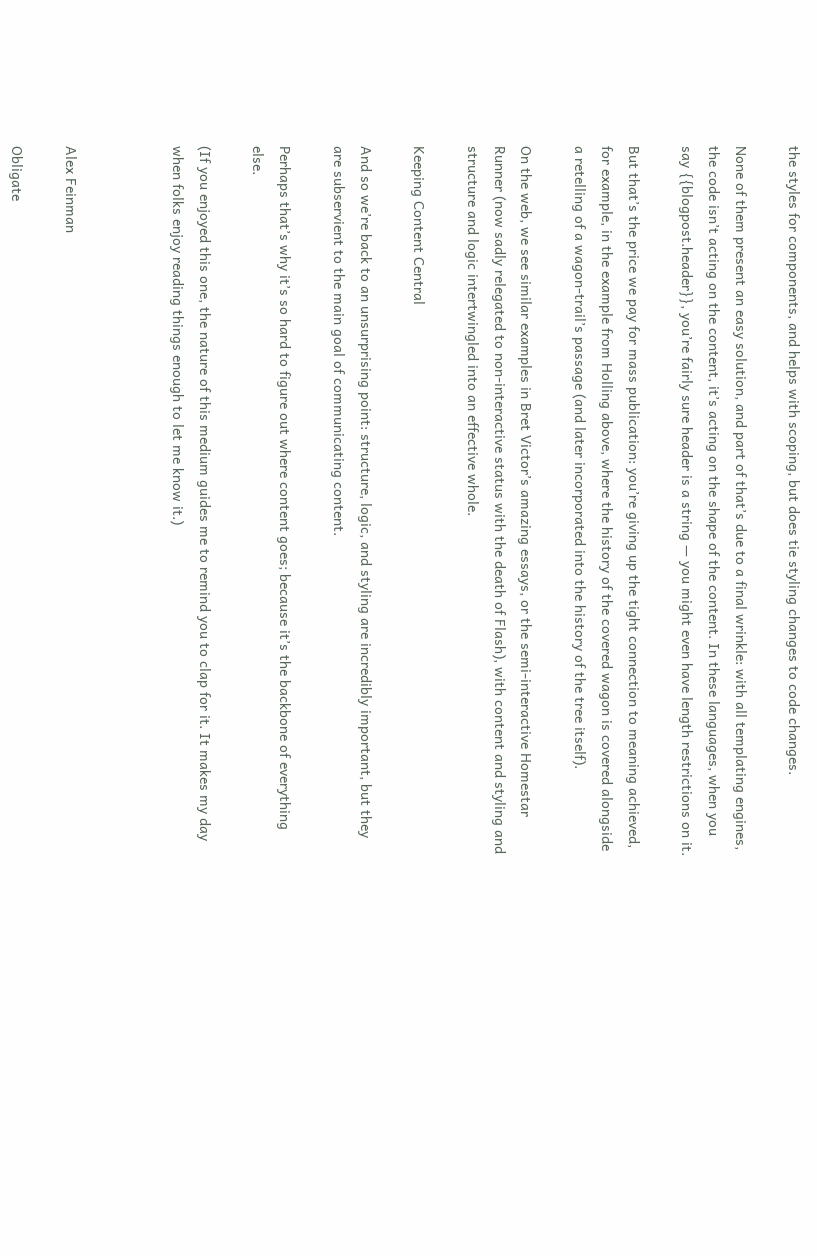the styles for components, and helps with scoping, but does tie styling changes to code changes.

None of them present an easy solution, and part of that’s due to a final wrinkle: with all templating engines, the code isn’t acting on the content, it’s acting on the shape of the content. In these languages, when you say {{blogpost.header}}, you’re fairly sure header is a string — you might even have length restrictions on it.

But that’s the price we pay for mass publication: you’re giving up the tight connection to meaning achieved, for example, in the example from Holling above, where the history of the covered wagon is covered alongside a retelling of a wagon-trail’s passage (and later incorporated into the history of the tree itself).

On the web, we see similar examples in Bret Victor’s amazing essays, or the semi-interactive Homestar Runner (now sadly relegated to non-interactive status with the death of Flash), with content and styling and structure and logic intertwingled into an effective whole.

Keeping Content Central

And so we’re back to an unsurprising point: structure, logic, and styling are incredibly important, but they are subservient to the main goal of communicating content.

Perhaps that’s why it’s so hard to figure out where content goes; because it’s the backbone of everything else.

(If you enjoyed this one, the nature of this medium guides me to remind you to clap for it. It makes my day when folks enjoy reading things enough to let me know it.)



Alex Feinman

Obligate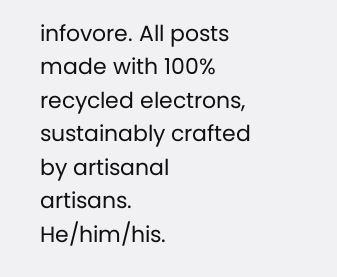infovore. All posts made with 100% recycled electrons, sustainably crafted by artisanal artisans. He/him/his.